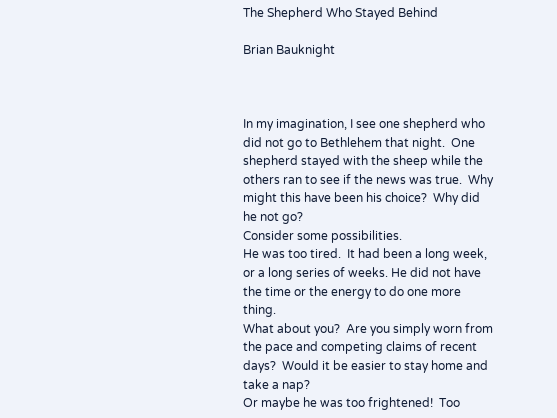The Shepherd Who Stayed Behind

Brian Bauknight



In my imagination, I see one shepherd who did not go to Bethlehem that night.  One shepherd stayed with the sheep while the others ran to see if the news was true.  Why might this have been his choice?  Why did he not go?
Consider some possibilities.
He was too tired.  It had been a long week, or a long series of weeks. He did not have the time or the energy to do one more thing.
What about you?  Are you simply worn from the pace and competing claims of recent days?  Would it be easier to stay home and take a nap?
Or maybe he was too frightened!  Too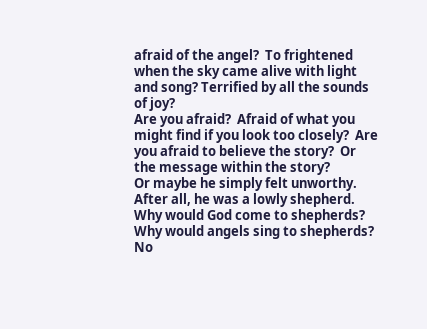afraid of the angel?  To frightened when the sky came alive with light and song? Terrified by all the sounds of joy?
Are you afraid?  Afraid of what you might find if you look too closely?  Are you afraid to believe the story?  Or the message within the story?
Or maybe he simply felt unworthy. After all, he was a lowly shepherd.  Why would God come to shepherds?  Why would angels sing to shepherds? No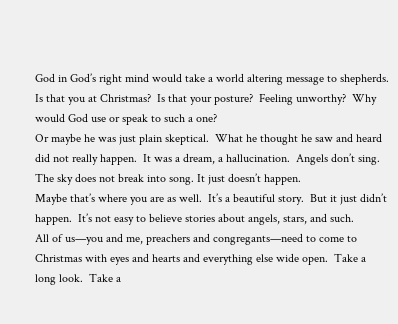God in God’s right mind would take a world altering message to shepherds.
Is that you at Christmas?  Is that your posture?  Feeling unworthy?  Why would God use or speak to such a one?
Or maybe he was just plain skeptical.  What he thought he saw and heard did not really happen.  It was a dream, a hallucination.  Angels don’t sing.  The sky does not break into song. It just doesn’t happen.
Maybe that’s where you are as well.  It’s a beautiful story.  But it just didn’t happen.  It’s not easy to believe stories about angels, stars, and such.
All of us—you and me, preachers and congregants—need to come to Christmas with eyes and hearts and everything else wide open.  Take a long look.  Take a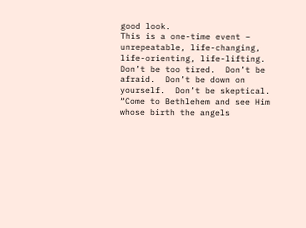good look.
This is a one-time event – unrepeatable, life-changing, life-orienting, life-lifting.
Don’t be too tired.  Don’t be afraid.  Don’t be down on yourself.  Don’t be skeptical.  “Come to Bethlehem and see Him whose birth the angels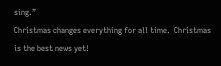sing.”
Christmas changes everything for all time.  Christmas is the best news yet!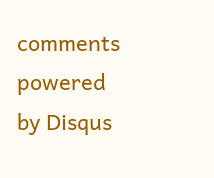comments powered by Disqus